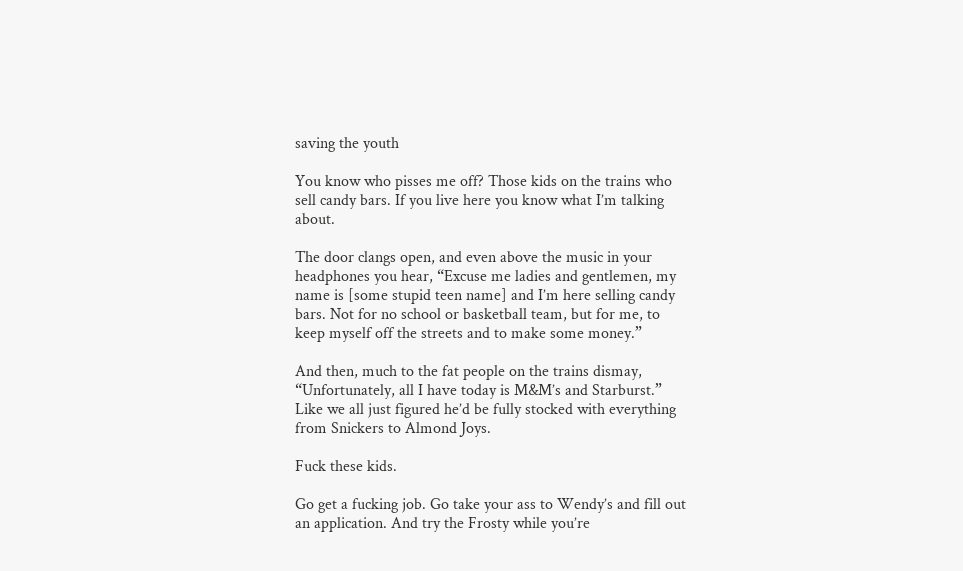saving the youth

You know who pisses me off? Those kids on the trains who sell candy bars. If you live here you know what I’m talking about.

The door clangs open, and even above the music in your headphones you hear, “Excuse me ladies and gentlemen, my name is [some stupid teen name] and I’m here selling candy bars. Not for no school or basketball team, but for me, to keep myself off the streets and to make some money.”

And then, much to the fat people on the trains dismay, “Unfortunately, all I have today is M&M’s and Starburst.” Like we all just figured he’d be fully stocked with everything from Snickers to Almond Joys.

Fuck these kids.

Go get a fucking job. Go take your ass to Wendy’s and fill out an application. And try the Frosty while you’re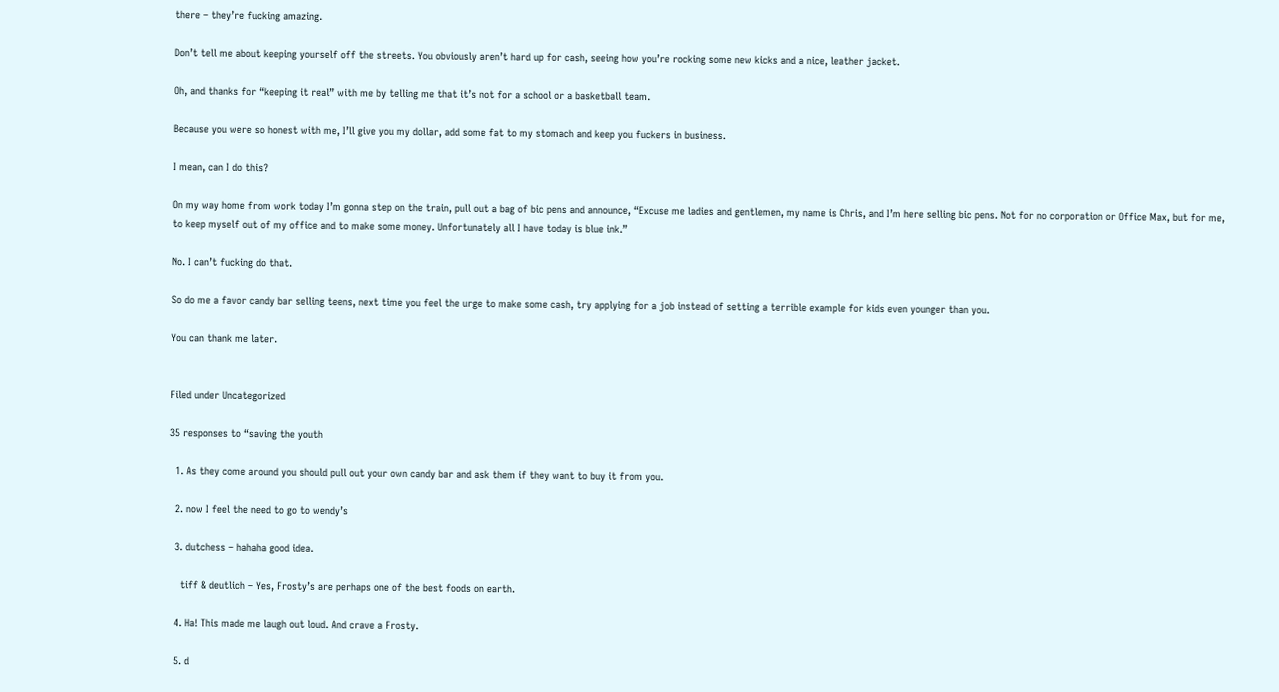there – they’re fucking amazing.

Don’t tell me about keeping yourself off the streets. You obviously aren’t hard up for cash, seeing how you’re rocking some new kicks and a nice, leather jacket.

Oh, and thanks for “keeping it real” with me by telling me that it’s not for a school or a basketball team.

Because you were so honest with me, I’ll give you my dollar, add some fat to my stomach and keep you fuckers in business.

I mean, can I do this?

On my way home from work today I’m gonna step on the train, pull out a bag of bic pens and announce, “Excuse me ladies and gentlemen, my name is Chris, and I’m here selling bic pens. Not for no corporation or Office Max, but for me, to keep myself out of my office and to make some money. Unfortunately all I have today is blue ink.”

No. I can’t fucking do that.

So do me a favor candy bar selling teens, next time you feel the urge to make some cash, try applying for a job instead of setting a terrible example for kids even younger than you.

You can thank me later.


Filed under Uncategorized

35 responses to “saving the youth

  1. As they come around you should pull out your own candy bar and ask them if they want to buy it from you.

  2. now I feel the need to go to wendy’s

  3. dutchess – hahaha good idea.

    tiff & deutlich – Yes, Frosty’s are perhaps one of the best foods on earth.

  4. Ha! This made me laugh out loud. And crave a Frosty.

  5. d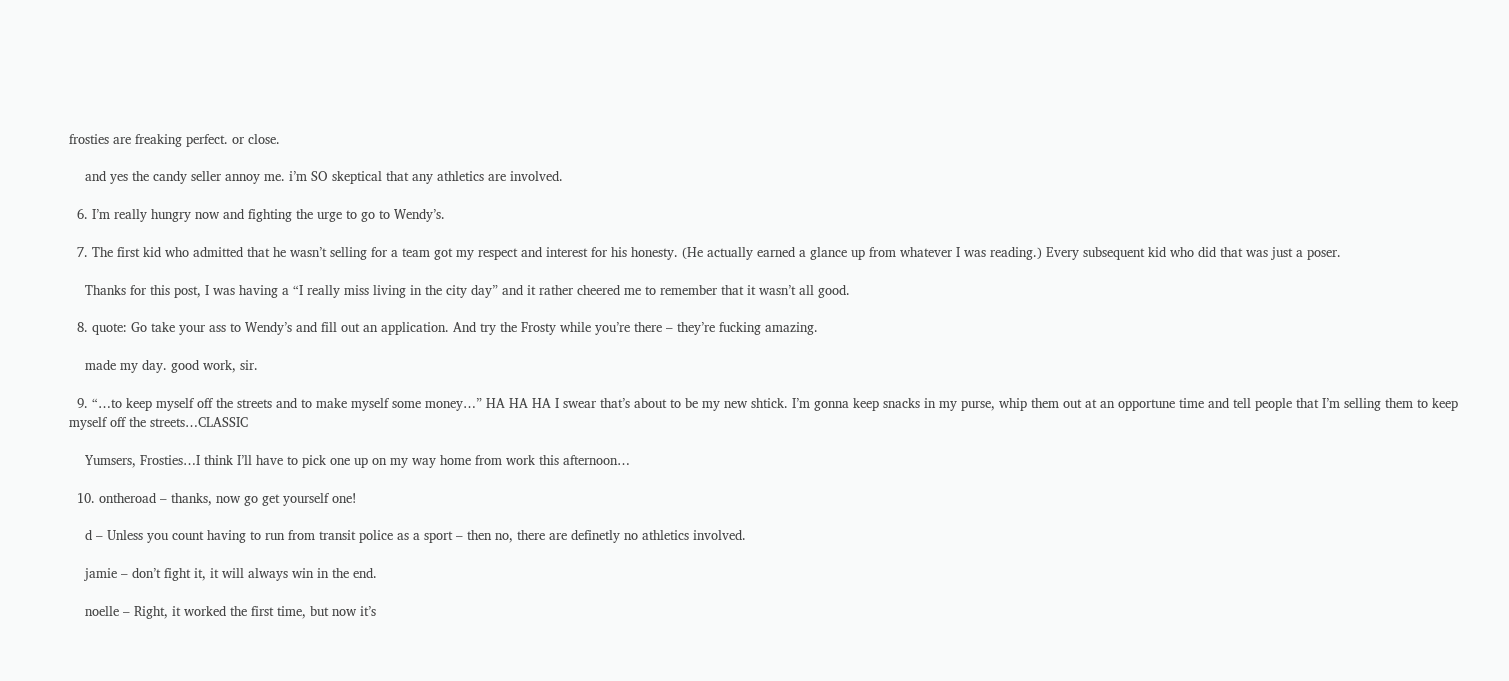frosties are freaking perfect. or close.

    and yes the candy seller annoy me. i’m SO skeptical that any athletics are involved.

  6. I’m really hungry now and fighting the urge to go to Wendy’s.

  7. The first kid who admitted that he wasn’t selling for a team got my respect and interest for his honesty. (He actually earned a glance up from whatever I was reading.) Every subsequent kid who did that was just a poser.

    Thanks for this post, I was having a “I really miss living in the city day” and it rather cheered me to remember that it wasn’t all good.

  8. quote: Go take your ass to Wendy’s and fill out an application. And try the Frosty while you’re there – they’re fucking amazing.

    made my day. good work, sir.

  9. “…to keep myself off the streets and to make myself some money…” HA HA HA I swear that’s about to be my new shtick. I’m gonna keep snacks in my purse, whip them out at an opportune time and tell people that I’m selling them to keep myself off the streets…CLASSIC

    Yumsers, Frosties…I think I’ll have to pick one up on my way home from work this afternoon…

  10. ontheroad – thanks, now go get yourself one!

    d – Unless you count having to run from transit police as a sport – then no, there are definetly no athletics involved.

    jamie – don’t fight it, it will always win in the end.

    noelle – Right, it worked the first time, but now it’s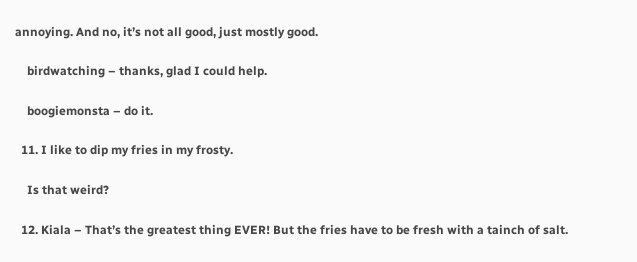annoying. And no, it’s not all good, just mostly good.

    birdwatching – thanks, glad I could help.

    boogiemonsta – do it.

  11. I like to dip my fries in my frosty.

    Is that weird?

  12. Kiala – That’s the greatest thing EVER! But the fries have to be fresh with a tainch of salt.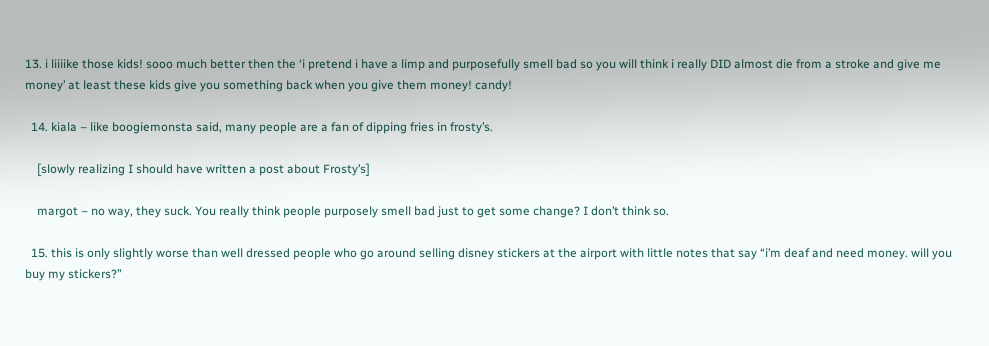13. i liiiike those kids! sooo much better then the ‘i pretend i have a limp and purposefully smell bad so you will think i really DID almost die from a stroke and give me money’ at least these kids give you something back when you give them money! candy!

  14. kiala – like boogiemonsta said, many people are a fan of dipping fries in frosty’s.

    [slowly realizing I should have written a post about Frosty’s]

    margot – no way, they suck. You really think people purposely smell bad just to get some change? I don’t think so.

  15. this is only slightly worse than well dressed people who go around selling disney stickers at the airport with little notes that say “i’m deaf and need money. will you buy my stickers?”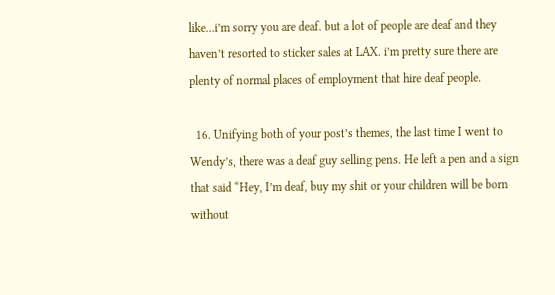like…i’m sorry you are deaf. but a lot of people are deaf and they haven’t resorted to sticker sales at LAX. i’m pretty sure there are plenty of normal places of employment that hire deaf people.

  16. Unifying both of your post’s themes, the last time I went to Wendy’s, there was a deaf guy selling pens. He left a pen and a sign that said “Hey, I’m deaf, buy my shit or your children will be born without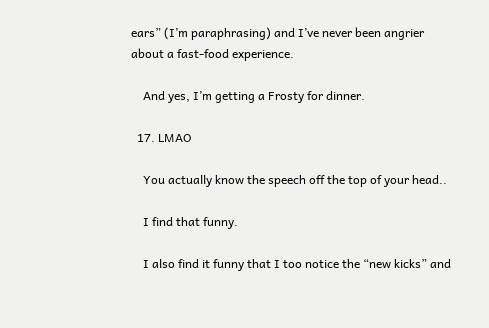ears” (I’m paraphrasing) and I’ve never been angrier about a fast-food experience.

    And yes, I’m getting a Frosty for dinner.

  17. LMAO

    You actually know the speech off the top of your head..

    I find that funny.

    I also find it funny that I too notice the “new kicks” and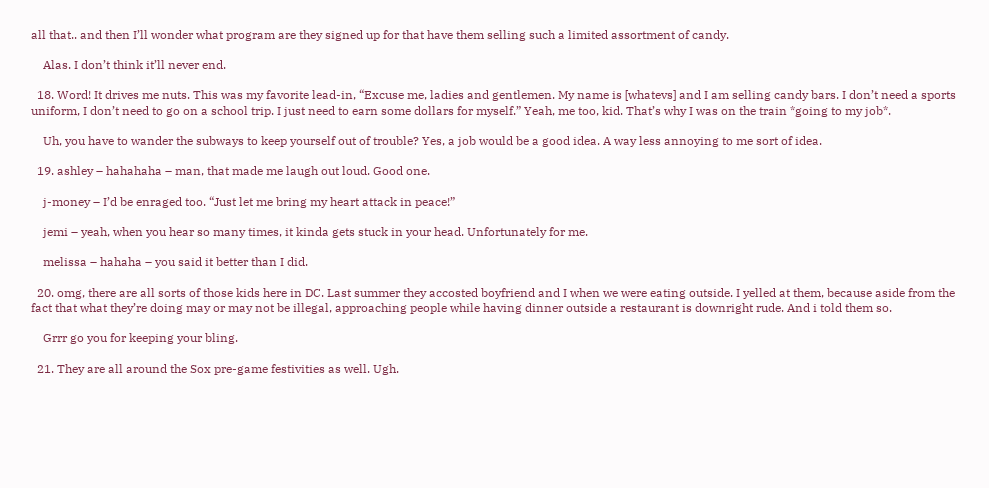all that.. and then I’ll wonder what program are they signed up for that have them selling such a limited assortment of candy.

    Alas. I don’t think it’ll never end.

  18. Word! It drives me nuts. This was my favorite lead-in, “Excuse me, ladies and gentlemen. My name is [whatevs] and I am selling candy bars. I don’t need a sports uniform, I don’t need to go on a school trip. I just need to earn some dollars for myself.” Yeah, me too, kid. That’s why I was on the train *going to my job*.

    Uh, you have to wander the subways to keep yourself out of trouble? Yes, a job would be a good idea. A way less annoying to me sort of idea.

  19. ashley – hahahaha – man, that made me laugh out loud. Good one.

    j-money – I’d be enraged too. “Just let me bring my heart attack in peace!”

    jemi – yeah, when you hear so many times, it kinda gets stuck in your head. Unfortunately for me.

    melissa – hahaha – you said it better than I did.

  20. omg, there are all sorts of those kids here in DC. Last summer they accosted boyfriend and I when we were eating outside. I yelled at them, because aside from the fact that what they’re doing may or may not be illegal, approaching people while having dinner outside a restaurant is downright rude. And i told them so.

    Grrr go you for keeping your bling.

  21. They are all around the Sox pre-game festivities as well. Ugh.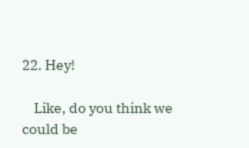22. Hey!

    Like, do you think we could be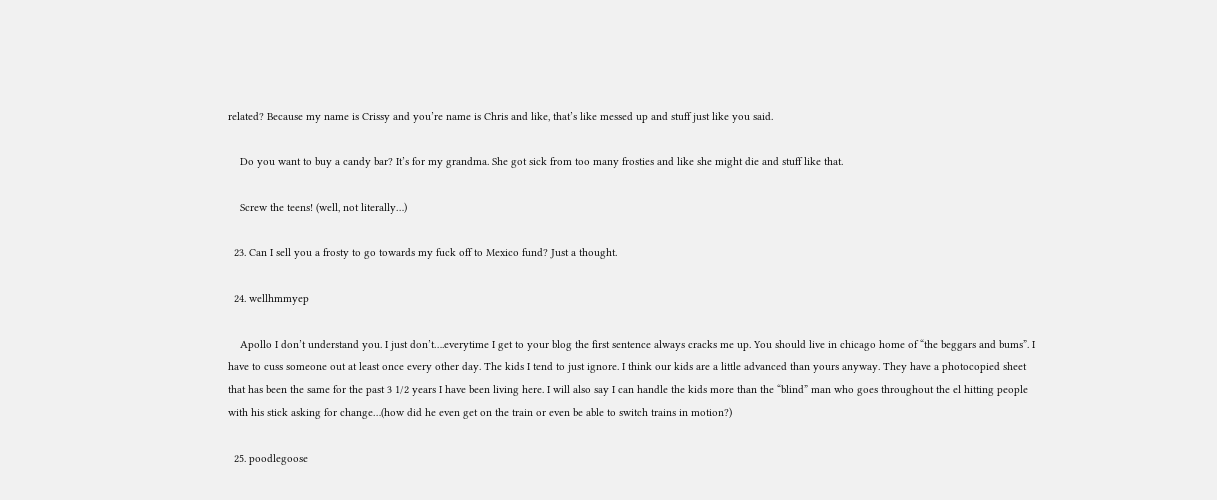related? Because my name is Crissy and you’re name is Chris and like, that’s like messed up and stuff just like you said.

    Do you want to buy a candy bar? It’s for my grandma. She got sick from too many frosties and like she might die and stuff like that.

    Screw the teens! (well, not literally…)

  23. Can I sell you a frosty to go towards my fuck off to Mexico fund? Just a thought.

  24. wellhmmyep

    Apollo I don’t understand you. I just don’t….everytime I get to your blog the first sentence always cracks me up. You should live in chicago home of “the beggars and bums”. I have to cuss someone out at least once every other day. The kids I tend to just ignore. I think our kids are a little advanced than yours anyway. They have a photocopied sheet that has been the same for the past 3 1/2 years I have been living here. I will also say I can handle the kids more than the “blind” man who goes throughout the el hitting people with his stick asking for change…(how did he even get on the train or even be able to switch trains in motion?)

  25. poodlegoose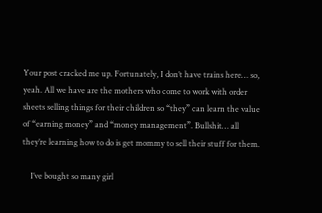Your post cracked me up. Fortunately, I don’t have trains here… so, yeah. All we have are the mothers who come to work with order sheets selling things for their children so “they” can learn the value of “earning money” and “money management”. Bullshit… all they’re learning how to do is get mommy to sell their stuff for them.

    I’ve bought so many girl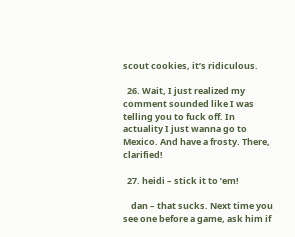scout cookies, it’s ridiculous.

  26. Wait, I just realized my comment sounded like I was telling you to fuck off. In actuality I just wanna go to Mexico. And have a frosty. There, clarified!

  27. heidi – stick it to ’em!

    dan – that sucks. Next time you see one before a game, ask him if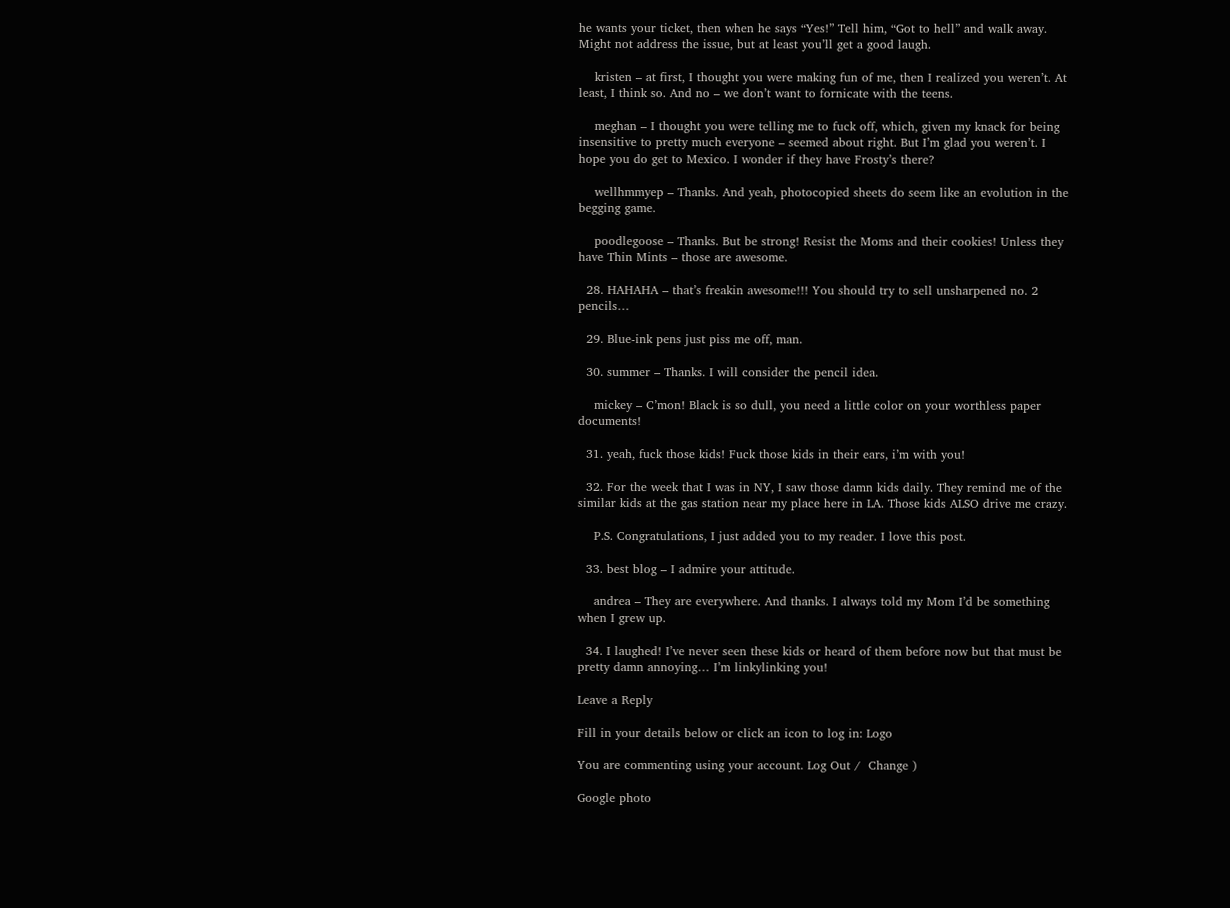he wants your ticket, then when he says “Yes!” Tell him, “Got to hell” and walk away. Might not address the issue, but at least you’ll get a good laugh.

    kristen – at first, I thought you were making fun of me, then I realized you weren’t. At least, I think so. And no – we don’t want to fornicate with the teens.

    meghan – I thought you were telling me to fuck off, which, given my knack for being insensitive to pretty much everyone – seemed about right. But I’m glad you weren’t. I hope you do get to Mexico. I wonder if they have Frosty’s there?

    wellhmmyep – Thanks. And yeah, photocopied sheets do seem like an evolution in the begging game.

    poodlegoose – Thanks. But be strong! Resist the Moms and their cookies! Unless they have Thin Mints – those are awesome.

  28. HAHAHA – that’s freakin awesome!!! You should try to sell unsharpened no. 2 pencils…

  29. Blue-ink pens just piss me off, man.

  30. summer – Thanks. I will consider the pencil idea.

    mickey – C’mon! Black is so dull, you need a little color on your worthless paper documents!

  31. yeah, fuck those kids! Fuck those kids in their ears, i’m with you!

  32. For the week that I was in NY, I saw those damn kids daily. They remind me of the similar kids at the gas station near my place here in LA. Those kids ALSO drive me crazy.

    P.S. Congratulations, I just added you to my reader. I love this post.

  33. best blog – I admire your attitude.

    andrea – They are everywhere. And thanks. I always told my Mom I’d be something when I grew up.

  34. I laughed! I’ve never seen these kids or heard of them before now but that must be pretty damn annoying… I’m linkylinking you!

Leave a Reply

Fill in your details below or click an icon to log in: Logo

You are commenting using your account. Log Out /  Change )

Google photo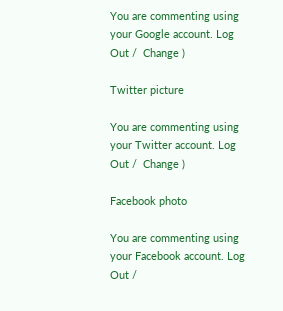You are commenting using your Google account. Log Out /  Change )

Twitter picture

You are commenting using your Twitter account. Log Out /  Change )

Facebook photo

You are commenting using your Facebook account. Log Out /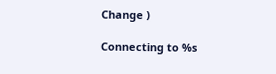Change )

Connecting to %s